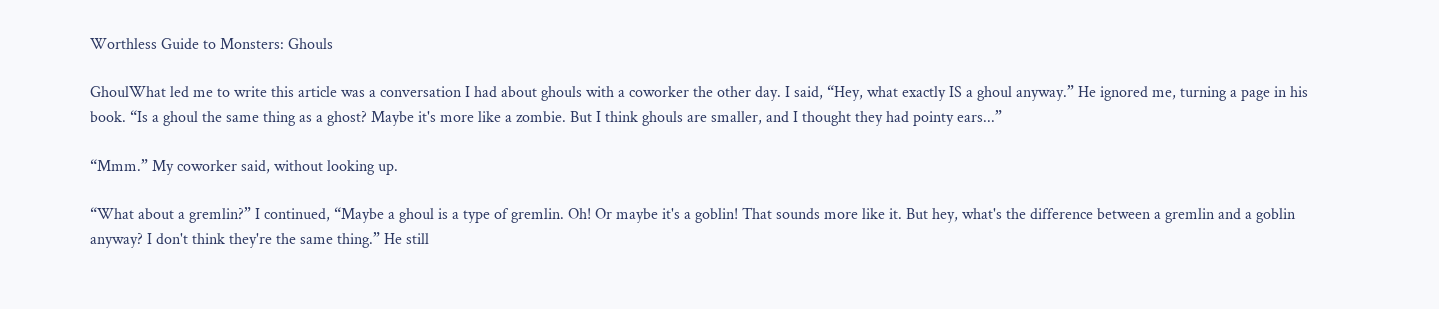Worthless Guide to Monsters: Ghouls

GhoulWhat led me to write this article was a conversation I had about ghouls with a coworker the other day. I said, “Hey, what exactly IS a ghoul anyway.” He ignored me, turning a page in his book. “Is a ghoul the same thing as a ghost? Maybe it's more like a zombie. But I think ghouls are smaller, and I thought they had pointy ears...”

“Mmm.” My coworker said, without looking up.

“What about a gremlin?” I continued, “Maybe a ghoul is a type of gremlin. Oh! Or maybe it's a goblin! That sounds more like it. But hey, what's the difference between a gremlin and a goblin anyway? I don't think they're the same thing.” He still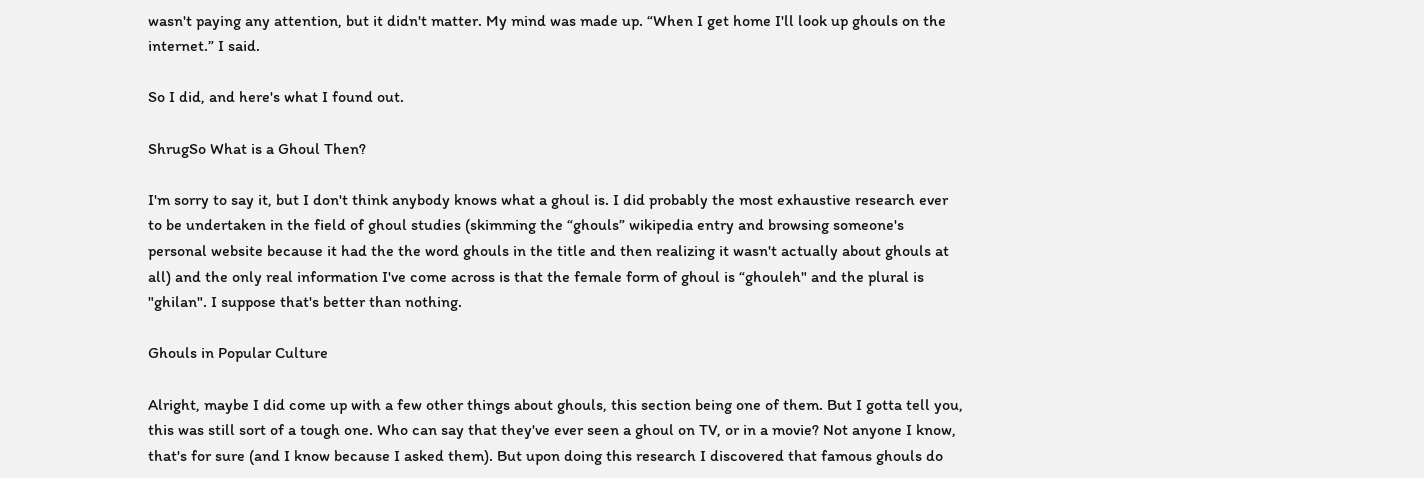wasn't paying any attention, but it didn't matter. My mind was made up. “When I get home I'll look up ghouls on the internet.” I said.

So I did, and here's what I found out.

ShrugSo What is a Ghoul Then?

I'm sorry to say it, but I don't think anybody knows what a ghoul is. I did probably the most exhaustive research ever to be undertaken in the field of ghoul studies (skimming the “ghouls” wikipedia entry and browsing someone's personal website because it had the the word ghouls in the title and then realizing it wasn't actually about ghouls at all) and the only real information I've come across is that the female form of ghoul is “ghouleh" and the plural is "ghilan". I suppose that's better than nothing.

Ghouls in Popular Culture

Alright, maybe I did come up with a few other things about ghouls, this section being one of them. But I gotta tell you, this was still sort of a tough one. Who can say that they've ever seen a ghoul on TV, or in a movie? Not anyone I know, that's for sure (and I know because I asked them). But upon doing this research I discovered that famous ghouls do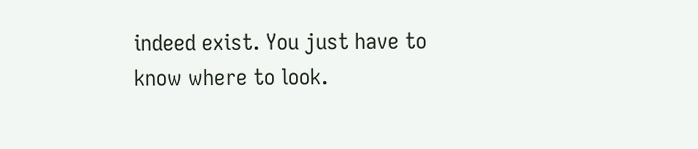indeed exist. You just have to know where to look.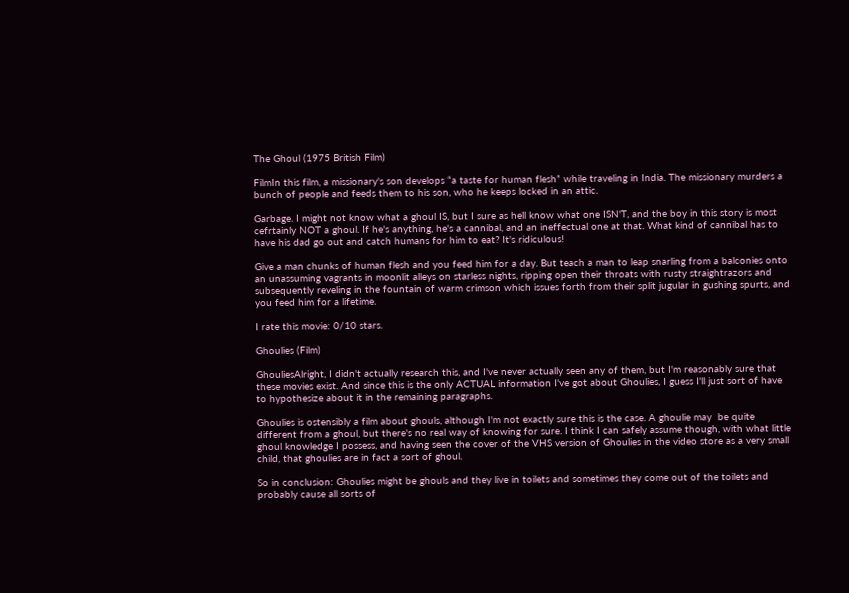The Ghoul (1975 British Film)

FilmIn this film, a missionary's son develops “a taste for human flesh” while traveling in India. The missionary murders a bunch of people and feeds them to his son, who he keeps locked in an attic.

Garbage. I might not know what a ghoul IS, but I sure as hell know what one ISN'T, and the boy in this story is most cefrtainly NOT a ghoul. If he's anything, he's a cannibal, and an ineffectual one at that. What kind of cannibal has to have his dad go out and catch humans for him to eat? It's ridiculous!

Give a man chunks of human flesh and you feed him for a day. But teach a man to leap snarling from a balconies onto an unassuming vagrants in moonlit alleys on starless nights, ripping open their throats with rusty straightrazors and subsequently reveling in the fountain of warm crimson which issues forth from their split jugular in gushing spurts, and you feed him for a lifetime.

I rate this movie: 0/10 stars.

Ghoulies (Film)

GhouliesAlright, I didn't actually research this, and I've never actually seen any of them, but I'm reasonably sure that these movies exist. And since this is the only ACTUAL information I've got about Ghoulies, I guess I'll just sort of have to hypothesize about it in the remaining paragraphs.

Ghoulies is ostensibly a film about ghouls, although I'm not exactly sure this is the case. A ghoulie may  be quite different from a ghoul, but there's no real way of knowing for sure. I think I can safely assume though, with what little ghoul knowledge I possess, and having seen the cover of the VHS version of Ghoulies in the video store as a very small child, that ghoulies are in fact a sort of ghoul.

So in conclusion: Ghoulies might be ghouls and they live in toilets and sometimes they come out of the toilets and probably cause all sorts of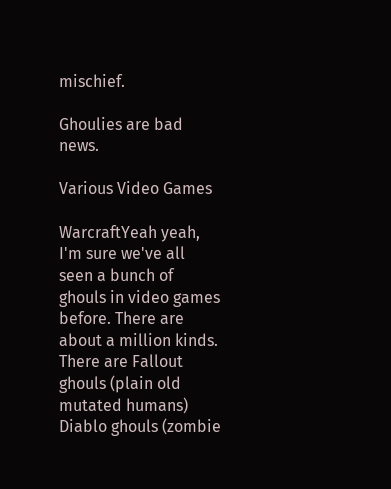mischief.

Ghoulies are bad news.

Various Video Games

WarcraftYeah yeah, I'm sure we've all seen a bunch of ghouls in video games before. There are about a million kinds. There are Fallout ghouls (plain old mutated humans) Diablo ghouls (zombie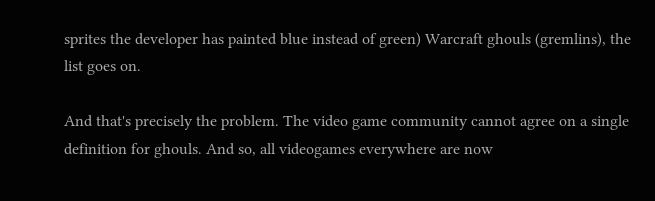sprites the developer has painted blue instead of green) Warcraft ghouls (gremlins), the list goes on.

And that's precisely the problem. The video game community cannot agree on a single definition for ghouls. And so, all videogames everywhere are now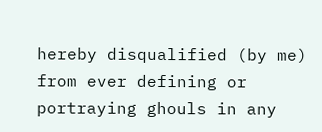hereby disqualified (by me) from ever defining or portraying ghouls in any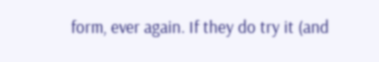form, ever again. If they do try it (and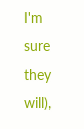I'm sure they will),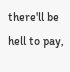there'll be hell to pay,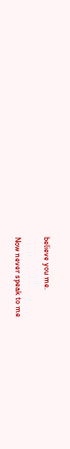believe you me.

Now never speak to me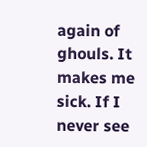again of ghouls. It makes me sick. If I never see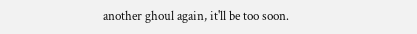another ghoul again, it'll be too soon.